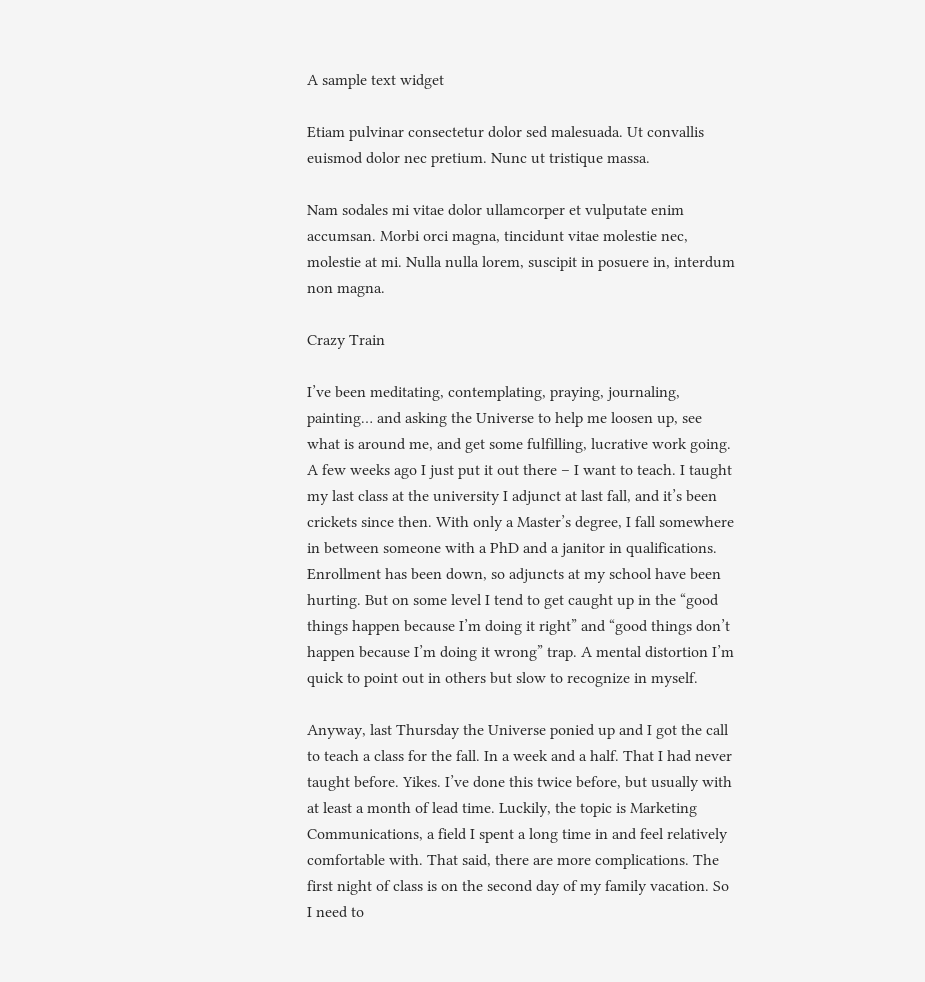A sample text widget

Etiam pulvinar consectetur dolor sed malesuada. Ut convallis euismod dolor nec pretium. Nunc ut tristique massa.

Nam sodales mi vitae dolor ullamcorper et vulputate enim accumsan. Morbi orci magna, tincidunt vitae molestie nec, molestie at mi. Nulla nulla lorem, suscipit in posuere in, interdum non magna.

Crazy Train

I’ve been meditating, contemplating, praying, journaling, painting… and asking the Universe to help me loosen up, see what is around me, and get some fulfilling, lucrative work going. A few weeks ago I just put it out there – I want to teach. I taught my last class at the university I adjunct at last fall, and it’s been crickets since then. With only a Master’s degree, I fall somewhere in between someone with a PhD and a janitor in qualifications. Enrollment has been down, so adjuncts at my school have been hurting. But on some level I tend to get caught up in the “good things happen because I’m doing it right” and “good things don’t happen because I’m doing it wrong” trap. A mental distortion I’m quick to point out in others but slow to recognize in myself.

Anyway, last Thursday the Universe ponied up and I got the call to teach a class for the fall. In a week and a half. That I had never taught before. Yikes. I’ve done this twice before, but usually with at least a month of lead time. Luckily, the topic is Marketing Communications, a field I spent a long time in and feel relatively comfortable with. That said, there are more complications. The first night of class is on the second day of my family vacation. So I need to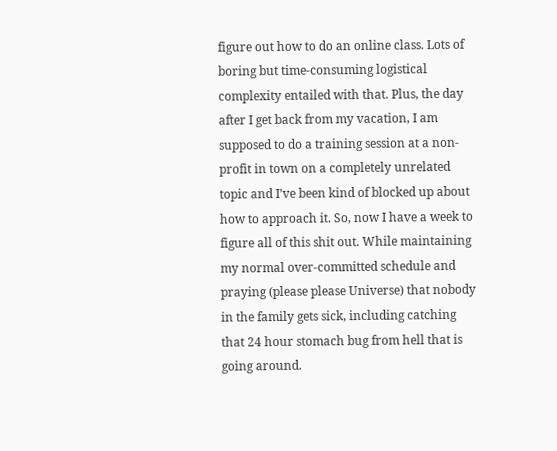figure out how to do an online class. Lots of boring but time-consuming logistical complexity entailed with that. Plus, the day after I get back from my vacation, I am supposed to do a training session at a non-profit in town on a completely unrelated topic and I’ve been kind of blocked up about how to approach it. So, now I have a week to figure all of this shit out. While maintaining my normal over-committed schedule and praying (please please Universe) that nobody in the family gets sick, including catching that 24 hour stomach bug from hell that is going around.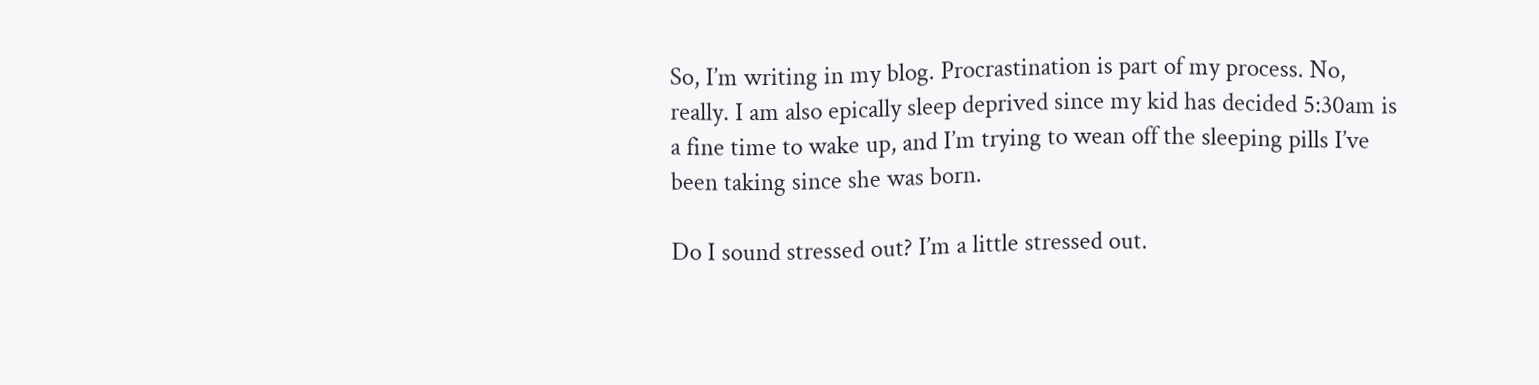So, I’m writing in my blog. Procrastination is part of my process. No, really. I am also epically sleep deprived since my kid has decided 5:30am is a fine time to wake up, and I’m trying to wean off the sleeping pills I’ve been taking since she was born.

Do I sound stressed out? I’m a little stressed out.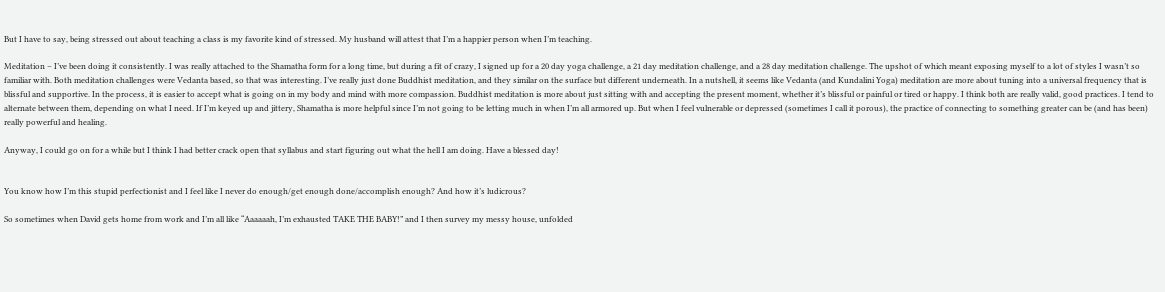But I have to say, being stressed out about teaching a class is my favorite kind of stressed. My husband will attest that I’m a happier person when I’m teaching.

Meditation – I’ve been doing it consistently. I was really attached to the Shamatha form for a long time, but during a fit of crazy, I signed up for a 20 day yoga challenge, a 21 day meditation challenge, and a 28 day meditation challenge. The upshot of which meant exposing myself to a lot of styles I wasn’t so familiar with. Both meditation challenges were Vedanta based, so that was interesting. I’ve really just done Buddhist meditation, and they similar on the surface but different underneath. In a nutshell, it seems like Vedanta (and Kundalini Yoga) meditation are more about tuning into a universal frequency that is blissful and supportive. In the process, it is easier to accept what is going on in my body and mind with more compassion. Buddhist meditation is more about just sitting with and accepting the present moment, whether it’s blissful or painful or tired or happy. I think both are really valid, good practices. I tend to alternate between them, depending on what I need. If I’m keyed up and jittery, Shamatha is more helpful since I’m not going to be letting much in when I’m all armored up. But when I feel vulnerable or depressed (sometimes I call it porous), the practice of connecting to something greater can be (and has been) really powerful and healing.

Anyway, I could go on for a while but I think I had better crack open that syllabus and start figuring out what the hell I am doing. Have a blessed day!


You know how I’m this stupid perfectionist and I feel like I never do enough/get enough done/accomplish enough? And how it’s ludicrous?

So sometimes when David gets home from work and I’m all like “Aaaaaah, I’m exhausted TAKE THE BABY!” and I then survey my messy house, unfolded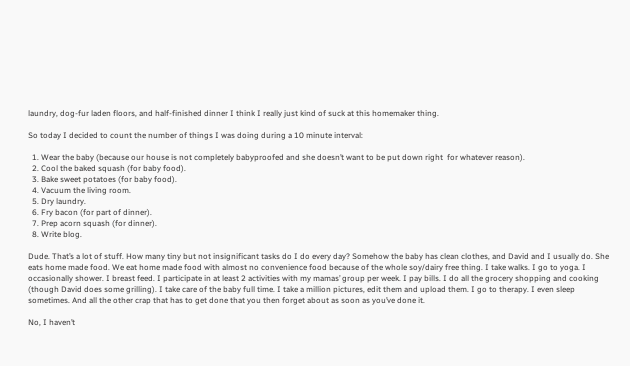laundry, dog-fur laden floors, and half-finished dinner I think I really just kind of suck at this homemaker thing.

So today I decided to count the number of things I was doing during a 10 minute interval:

  1. Wear the baby (because our house is not completely babyproofed and she doesn’t want to be put down right  for whatever reason).
  2. Cool the baked squash (for baby food).
  3. Bake sweet potatoes (for baby food).
  4. Vacuum the living room.
  5. Dry laundry.
  6. Fry bacon (for part of dinner).
  7. Prep acorn squash (for dinner).
  8. Write blog.

Dude. That’s a lot of stuff. How many tiny but not insignificant tasks do I do every day? Somehow the baby has clean clothes, and David and I usually do. She eats home made food. We eat home made food with almost no convenience food because of the whole soy/dairy free thing. I take walks. I go to yoga. I occasionally shower. I breast feed. I participate in at least 2 activities with my mamas’ group per week. I pay bills. I do all the grocery shopping and cooking (though David does some grilling). I take care of the baby full time. I take a million pictures, edit them and upload them. I go to therapy. I even sleep sometimes. And all the other crap that has to get done that you then forget about as soon as you’ve done it.

No, I haven’t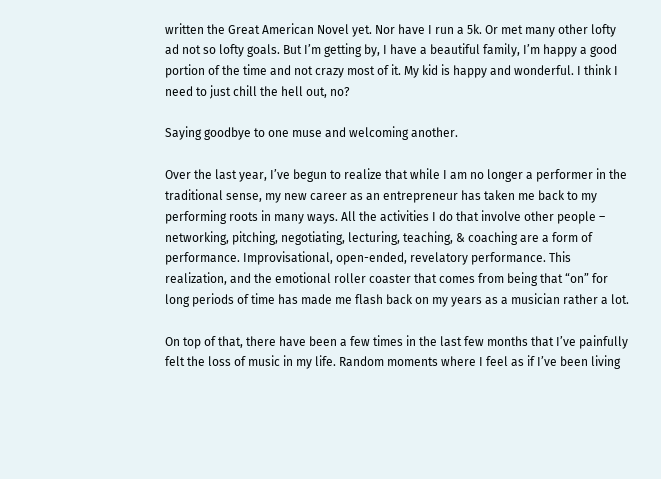written the Great American Novel yet. Nor have I run a 5k. Or met many other lofty ad not so lofty goals. But I’m getting by, I have a beautiful family, I’m happy a good portion of the time and not crazy most of it. My kid is happy and wonderful. I think I need to just chill the hell out, no?

Saying goodbye to one muse and welcoming another.

Over the last year, I’ve begun to realize that while I am no longer a performer in the traditional sense, my new career as an entrepreneur has taken me back to my performing roots in many ways. All the activities I do that involve other people – networking, pitching, negotiating, lecturing, teaching, & coaching are a form of performance. Improvisational, open-ended, revelatory performance. This realization, and the emotional roller coaster that comes from being that “on” for long periods of time has made me flash back on my years as a musician rather a lot.

On top of that, there have been a few times in the last few months that I’ve painfully felt the loss of music in my life. Random moments where I feel as if I’ve been living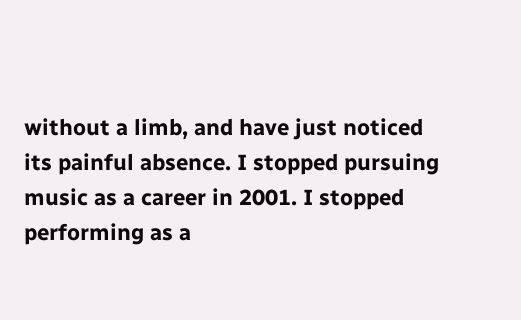without a limb, and have just noticed its painful absence. I stopped pursuing music as a career in 2001. I stopped performing as a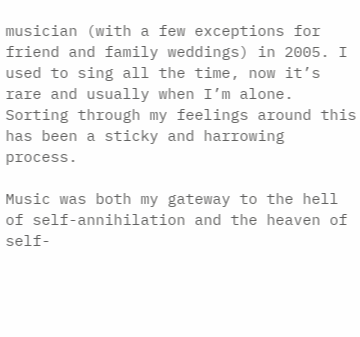musician (with a few exceptions for friend and family weddings) in 2005. I used to sing all the time, now it’s rare and usually when I’m alone. Sorting through my feelings around this has been a sticky and harrowing process.

Music was both my gateway to the hell of self-annihilation and the heaven of self-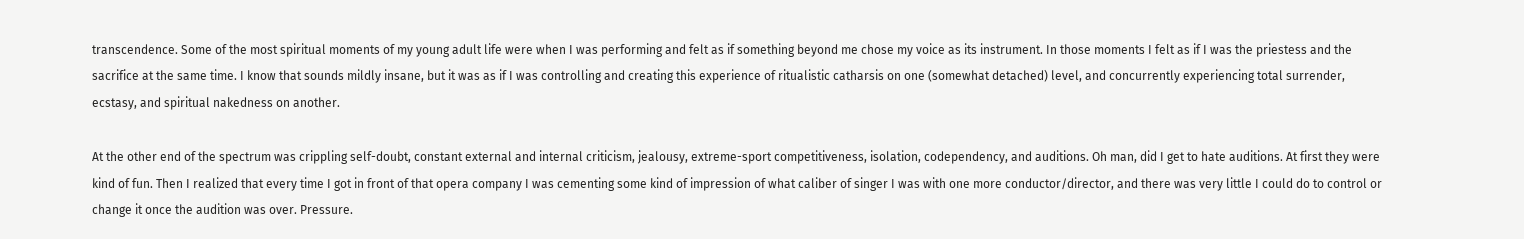transcendence. Some of the most spiritual moments of my young adult life were when I was performing and felt as if something beyond me chose my voice as its instrument. In those moments I felt as if I was the priestess and the sacrifice at the same time. I know that sounds mildly insane, but it was as if I was controlling and creating this experience of ritualistic catharsis on one (somewhat detached) level, and concurrently experiencing total surrender, ecstasy, and spiritual nakedness on another.

At the other end of the spectrum was crippling self-doubt, constant external and internal criticism, jealousy, extreme-sport competitiveness, isolation, codependency, and auditions. Oh man, did I get to hate auditions. At first they were kind of fun. Then I realized that every time I got in front of that opera company I was cementing some kind of impression of what caliber of singer I was with one more conductor/director, and there was very little I could do to control or change it once the audition was over. Pressure.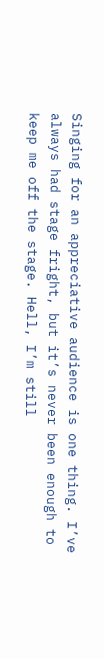Singing for an appreciative audience is one thing. I’ve always had stage fright, but it’s never been enough to keep me off the stage. Hell, I’m still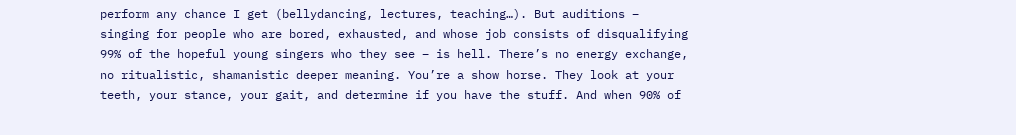perform any chance I get (bellydancing, lectures, teaching…). But auditions – singing for people who are bored, exhausted, and whose job consists of disqualifying 99% of the hopeful young singers who they see – is hell. There’s no energy exchange, no ritualistic, shamanistic deeper meaning. You’re a show horse. They look at your teeth, your stance, your gait, and determine if you have the stuff. And when 90% of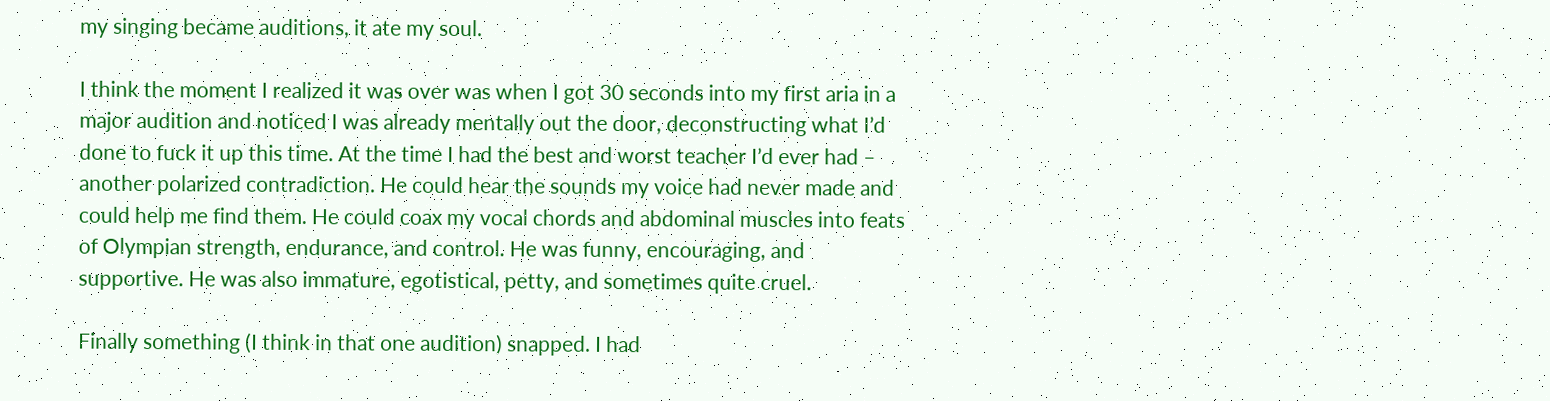my singing became auditions, it ate my soul.

I think the moment I realized it was over was when I got 30 seconds into my first aria in a major audition and noticed I was already mentally out the door, deconstructing what I’d done to fuck it up this time. At the time I had the best and worst teacher I’d ever had – another polarized contradiction. He could hear the sounds my voice had never made and could help me find them. He could coax my vocal chords and abdominal muscles into feats of Olympian strength, endurance, and control. He was funny, encouraging, and supportive. He was also immature, egotistical, petty, and sometimes quite cruel.

Finally something (I think in that one audition) snapped. I had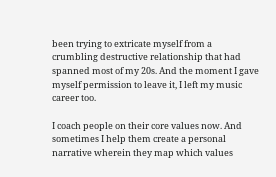been trying to extricate myself from a crumbling destructive relationship that had spanned most of my 20s. And the moment I gave myself permission to leave it, I left my music career too.

I coach people on their core values now. And sometimes I help them create a personal narrative wherein they map which values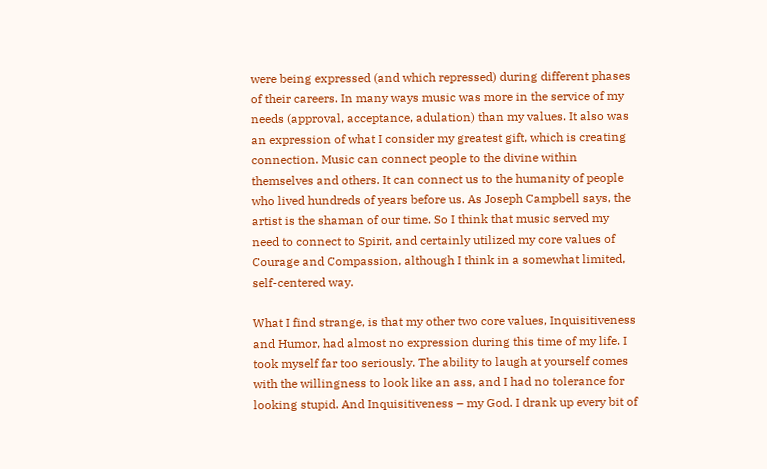were being expressed (and which repressed) during different phases of their careers. In many ways music was more in the service of my needs (approval, acceptance, adulation) than my values. It also was an expression of what I consider my greatest gift, which is creating connection. Music can connect people to the divine within themselves and others. It can connect us to the humanity of people who lived hundreds of years before us. As Joseph Campbell says, the artist is the shaman of our time. So I think that music served my need to connect to Spirit, and certainly utilized my core values of Courage and Compassion, although I think in a somewhat limited, self-centered way.

What I find strange, is that my other two core values, Inquisitiveness and Humor, had almost no expression during this time of my life. I took myself far too seriously. The ability to laugh at yourself comes with the willingness to look like an ass, and I had no tolerance for looking stupid. And Inquisitiveness – my God. I drank up every bit of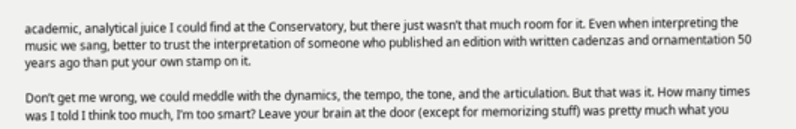academic, analytical juice I could find at the Conservatory, but there just wasn’t that much room for it. Even when interpreting the music we sang, better to trust the interpretation of someone who published an edition with written cadenzas and ornamentation 50 years ago than put your own stamp on it.

Don’t get me wrong, we could meddle with the dynamics, the tempo, the tone, and the articulation. But that was it. How many times was I told I think too much, I’m too smart? Leave your brain at the door (except for memorizing stuff) was pretty much what you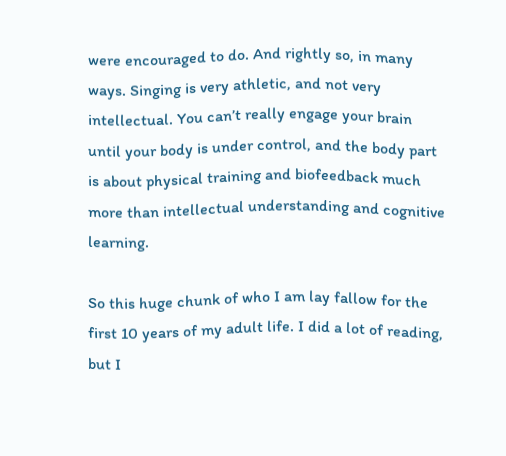were encouraged to do. And rightly so, in many ways. Singing is very athletic, and not very intellectual. You can’t really engage your brain until your body is under control, and the body part is about physical training and biofeedback much more than intellectual understanding and cognitive learning.

So this huge chunk of who I am lay fallow for the first 10 years of my adult life. I did a lot of reading, but I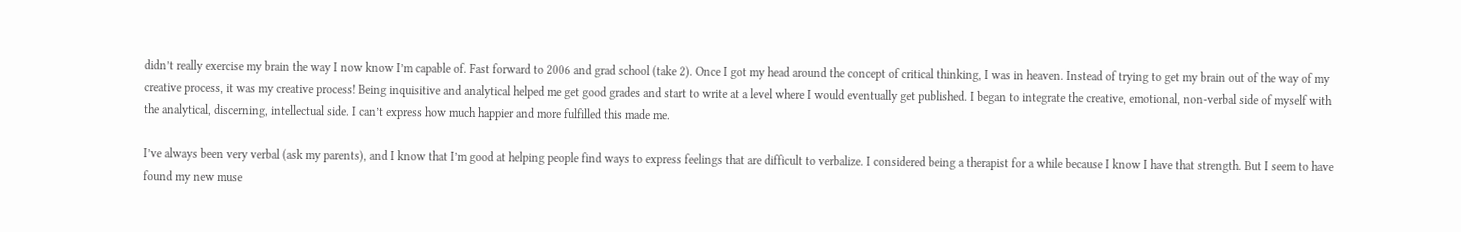didn’t really exercise my brain the way I now know I’m capable of. Fast forward to 2006 and grad school (take 2). Once I got my head around the concept of critical thinking, I was in heaven. Instead of trying to get my brain out of the way of my creative process, it was my creative process! Being inquisitive and analytical helped me get good grades and start to write at a level where I would eventually get published. I began to integrate the creative, emotional, non-verbal side of myself with the analytical, discerning, intellectual side. I can’t express how much happier and more fulfilled this made me.

I’ve always been very verbal (ask my parents), and I know that I’m good at helping people find ways to express feelings that are difficult to verbalize. I considered being a therapist for a while because I know I have that strength. But I seem to have found my new muse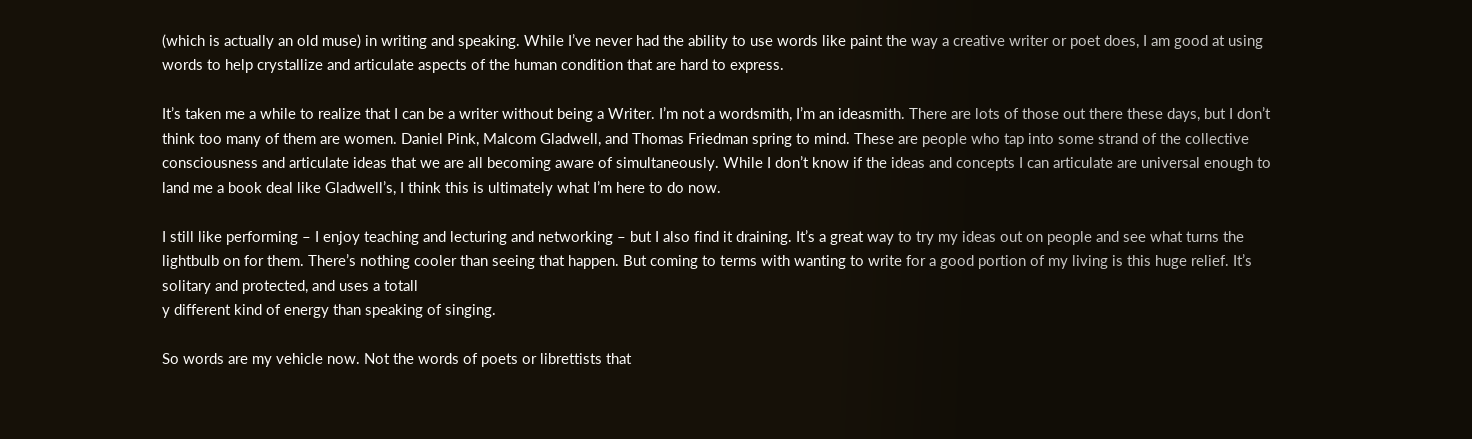(which is actually an old muse) in writing and speaking. While I’ve never had the ability to use words like paint the way a creative writer or poet does, I am good at using words to help crystallize and articulate aspects of the human condition that are hard to express.

It’s taken me a while to realize that I can be a writer without being a Writer. I’m not a wordsmith, I’m an ideasmith. There are lots of those out there these days, but I don’t think too many of them are women. Daniel Pink, Malcom Gladwell, and Thomas Friedman spring to mind. These are people who tap into some strand of the collective consciousness and articulate ideas that we are all becoming aware of simultaneously. While I don’t know if the ideas and concepts I can articulate are universal enough to land me a book deal like Gladwell’s, I think this is ultimately what I’m here to do now.

I still like performing – I enjoy teaching and lecturing and networking – but I also find it draining. It’s a great way to try my ideas out on people and see what turns the lightbulb on for them. There’s nothing cooler than seeing that happen. But coming to terms with wanting to write for a good portion of my living is this huge relief. It’s solitary and protected, and uses a totall
y different kind of energy than speaking of singing.

So words are my vehicle now. Not the words of poets or librettists that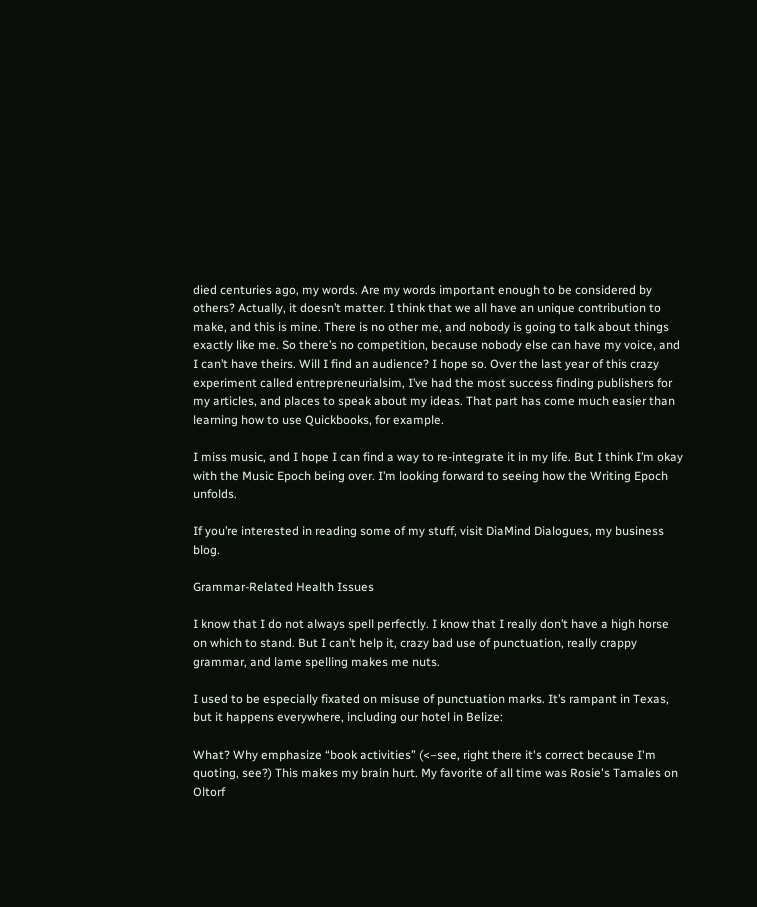died centuries ago, my words. Are my words important enough to be considered by others? Actually, it doesn’t matter. I think that we all have an unique contribution to make, and this is mine. There is no other me, and nobody is going to talk about things exactly like me. So there’s no competition, because nobody else can have my voice, and I can’t have theirs. Will I find an audience? I hope so. Over the last year of this crazy experiment called entrepreneurialsim, I’ve had the most success finding publishers for my articles, and places to speak about my ideas. That part has come much easier than learning how to use Quickbooks, for example.

I miss music, and I hope I can find a way to re-integrate it in my life. But I think I’m okay with the Music Epoch being over. I’m looking forward to seeing how the Writing Epoch unfolds.

If you’re interested in reading some of my stuff, visit DiaMind Dialogues, my business blog.

Grammar-Related Health Issues

I know that I do not always spell perfectly. I know that I really don’t have a high horse on which to stand. But I can’t help it, crazy bad use of punctuation, really crappy grammar, and lame spelling makes me nuts.

I used to be especially fixated on misuse of punctuation marks. It’s rampant in Texas, but it happens everywhere, including our hotel in Belize:

What? Why emphasize “book activities” (<–see, right there it's correct because I'm quoting, see?) This makes my brain hurt. My favorite of all time was Rosie's Tamales on Oltorf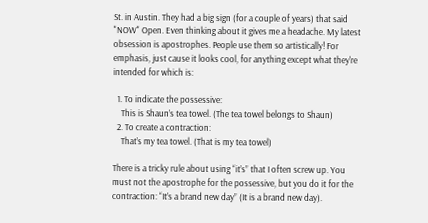St. in Austin. They had a big sign (for a couple of years) that said "NOW" Open. Even thinking about it gives me a headache. My latest obsession is apostrophes. People use them so artistically! For emphasis, just cause it looks cool, for anything except what they're intended for which is:

  1. To indicate the possessive:
    This is Shaun’s tea towel. (The tea towel belongs to Shaun)
  2. To create a contraction:
    That’s my tea towel. (That is my tea towel)

There is a tricky rule about using “it’s” that I often screw up. You must not the apostrophe for the possessive, but you do it for the contraction: “It’s a brand new day” (It is a brand new day).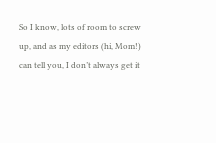So I know, lots of room to screw up, and as my editors (hi, Mom!) can tell you, I don’t always get it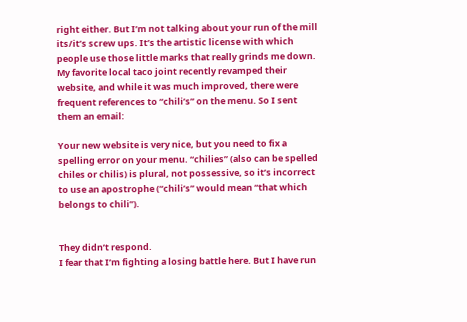right either. But I’m not talking about your run of the mill its/it’s screw ups. It’s the artistic license with which people use those little marks that really grinds me down. My favorite local taco joint recently revamped their website, and while it was much improved, there were frequent references to “chili’s” on the menu. So I sent them an email:

Your new website is very nice, but you need to fix a spelling error on your menu. “chilies” (also can be spelled chiles or chilis) is plural, not possessive, so it’s incorrect to use an apostrophe (“chili’s” would mean “that which belongs to chili”).


They didn’t respond.
I fear that I’m fighting a losing battle here. But I have run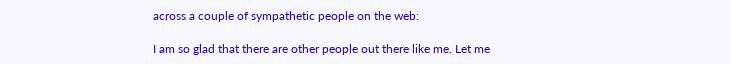across a couple of sympathetic people on the web:

I am so glad that there are other people out there like me. Let me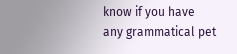know if you have any grammatical pet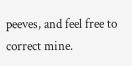peeves, and feel free to correct mine.